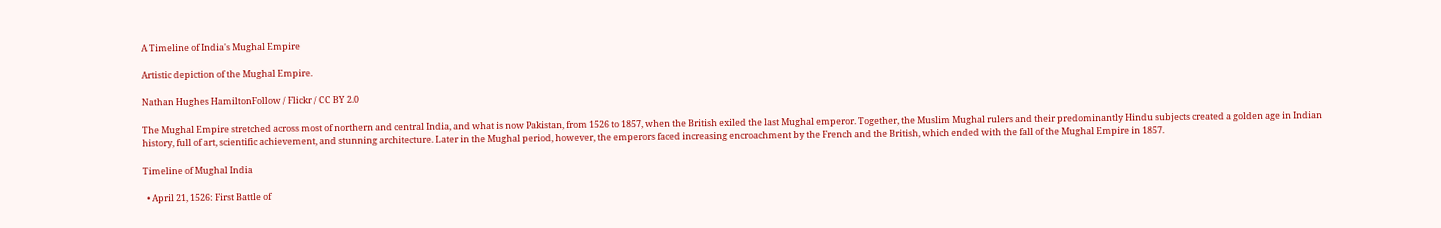A Timeline of India's Mughal Empire

Artistic depiction of the Mughal Empire.

Nathan Hughes HamiltonFollow / Flickr / CC BY 2.0

The Mughal Empire stretched across most of northern and central India, and what is now Pakistan, from 1526 to 1857, when the British exiled the last Mughal emperor. Together, the Muslim Mughal rulers and their predominantly Hindu subjects created a golden age in Indian history, full of art, scientific achievement, and stunning architecture. Later in the Mughal period, however, the emperors faced increasing encroachment by the French and the British, which ended with the fall of the Mughal Empire in 1857.

Timeline of Mughal India

  • April 21, 1526: First Battle of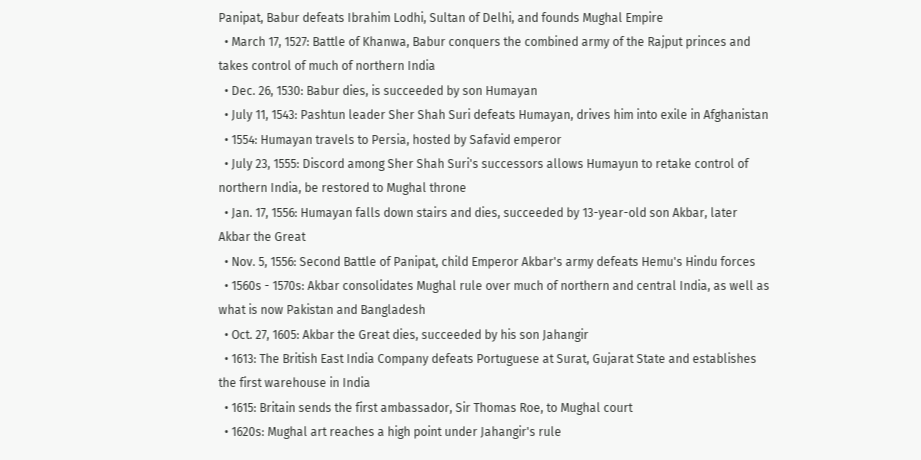Panipat, Babur defeats Ibrahim Lodhi, Sultan of Delhi, and founds Mughal Empire
  • March 17, 1527: Battle of Khanwa, Babur conquers the combined army of the Rajput princes and takes control of much of northern India
  • Dec. 26, 1530: Babur dies, is succeeded by son Humayan
  • July 11, 1543: Pashtun leader Sher Shah Suri defeats Humayan, drives him into exile in Afghanistan
  • 1554: Humayan travels to Persia, hosted by Safavid emperor
  • July 23, 1555: Discord among Sher Shah Suri's successors allows Humayun to retake control of northern India, be restored to Mughal throne
  • Jan. 17, 1556: Humayan falls down stairs and dies, succeeded by 13-year-old son Akbar, later Akbar the Great
  • Nov. 5, 1556: Second Battle of Panipat, child Emperor Akbar's army defeats Hemu's Hindu forces
  • 1560s - 1570s: Akbar consolidates Mughal rule over much of northern and central India, as well as what is now Pakistan and Bangladesh
  • Oct. 27, 1605: Akbar the Great dies, succeeded by his son Jahangir
  • 1613: The British East India Company defeats Portuguese at Surat, Gujarat State and establishes the first warehouse in India
  • 1615: Britain sends the first ambassador, Sir Thomas Roe, to Mughal court
  • 1620s: Mughal art reaches a high point under Jahangir's rule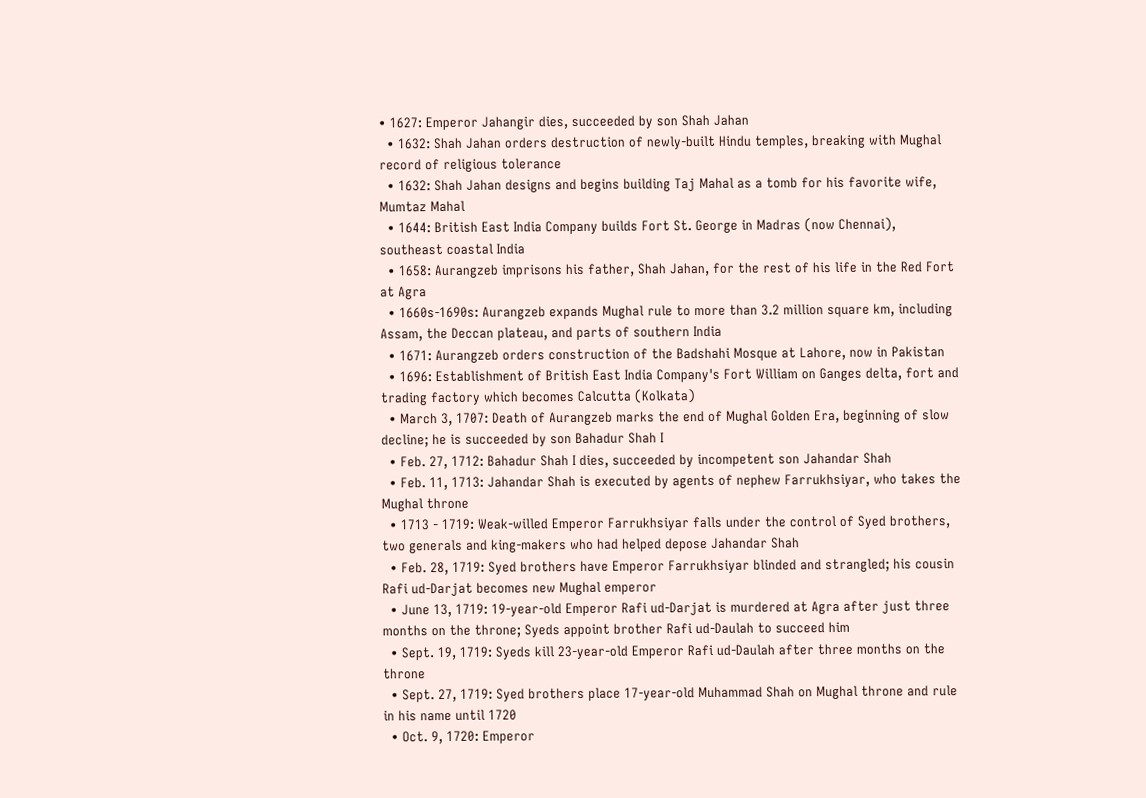• 1627: Emperor Jahangir dies, succeeded by son Shah Jahan
  • 1632: Shah Jahan orders destruction of newly-built Hindu temples, breaking with Mughal record of religious tolerance
  • 1632: Shah Jahan designs and begins building Taj Mahal as a tomb for his favorite wife, Mumtaz Mahal
  • 1644: British East India Company builds Fort St. George in Madras (now Chennai), southeast coastal India
  • 1658: Aurangzeb imprisons his father, Shah Jahan, for the rest of his life in the Red Fort at Agra
  • 1660s-1690s: Aurangzeb expands Mughal rule to more than 3.2 million square km, including Assam, the Deccan plateau, and parts of southern India
  • 1671: Aurangzeb orders construction of the Badshahi Mosque at Lahore, now in Pakistan
  • 1696: Establishment of British East India Company's Fort William on Ganges delta, fort and trading factory which becomes Calcutta (Kolkata)
  • March 3, 1707: Death of Aurangzeb marks the end of Mughal Golden Era, beginning of slow decline; he is succeeded by son Bahadur Shah I
  • Feb. 27, 1712: Bahadur Shah I dies, succeeded by incompetent son Jahandar Shah
  • Feb. 11, 1713: Jahandar Shah is executed by agents of nephew Farrukhsiyar, who takes the Mughal throne
  • 1713 - 1719: Weak-willed Emperor Farrukhsiyar falls under the control of Syed brothers, two generals and king-makers who had helped depose Jahandar Shah
  • Feb. 28, 1719: Syed brothers have Emperor Farrukhsiyar blinded and strangled; his cousin Rafi ud-Darjat becomes new Mughal emperor
  • June 13, 1719: 19-year-old Emperor Rafi ud-Darjat is murdered at Agra after just three months on the throne; Syeds appoint brother Rafi ud-Daulah to succeed him
  • Sept. 19, 1719: Syeds kill 23-year-old Emperor Rafi ud-Daulah after three months on the throne
  • Sept. 27, 1719: Syed brothers place 17-year-old Muhammad Shah on Mughal throne and rule in his name until 1720
  • Oct. 9, 1720: Emperor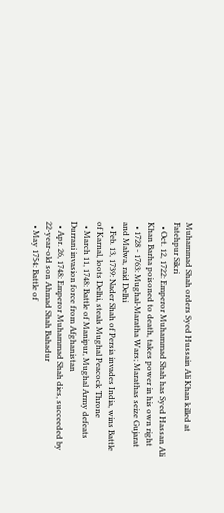Muhammad Shah orders Syed Hussain Ali Khan killed at Fatehpur Sikri
  • Oct. 12, 1722: Emperor Muhammad Shah has Syed Hassan Ali Khan Barha poisoned to death, takes power in his own right
  • 1728 - 1763: Mughal-Maratha Wars; Marathas seize Gujarat and Malwa, raid Delhi
  • Feb. 13, 1739: Nader Shah of Persia invades India, wins Battle of Karnal, loots Delhi, steals Mughal Peacock Throne
  • March 11, 1748: Battle of Manipur, Mughal Army defeats Durrani invasion force from Afghanistan
  • Apr. 26, 1748: Emperor Muhammad Shah dies, succeeded by 22-year-old son Ahmad Shah Bahadur
  • May 1754: Battle of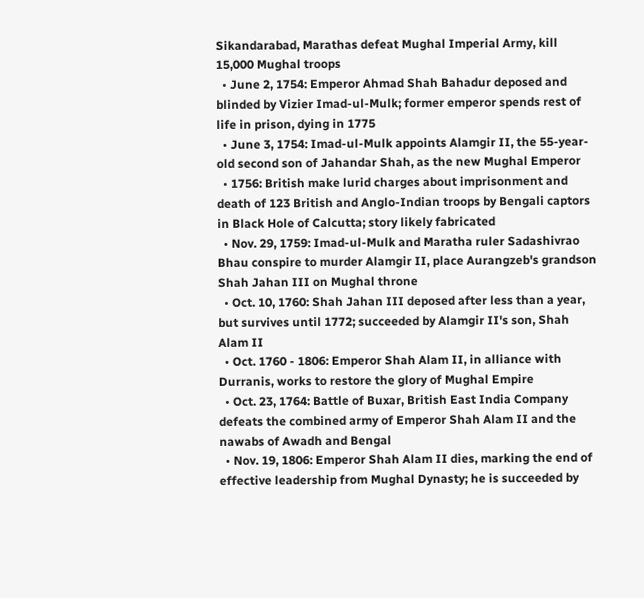Sikandarabad, Marathas defeat Mughal Imperial Army, kill 15,000 Mughal troops
  • June 2, 1754: Emperor Ahmad Shah Bahadur deposed and blinded by Vizier Imad-ul-Mulk; former emperor spends rest of life in prison, dying in 1775
  • June 3, 1754: Imad-ul-Mulk appoints Alamgir II, the 55-year-old second son of Jahandar Shah, as the new Mughal Emperor
  • 1756: British make lurid charges about imprisonment and death of 123 British and Anglo-Indian troops by Bengali captors in Black Hole of Calcutta; story likely fabricated
  • Nov. 29, 1759: Imad-ul-Mulk and Maratha ruler Sadashivrao Bhau conspire to murder Alamgir II, place Aurangzeb's grandson Shah Jahan III on Mughal throne
  • Oct. 10, 1760: Shah Jahan III deposed after less than a year, but survives until 1772; succeeded by Alamgir II's son, Shah Alam II
  • Oct. 1760 - 1806: Emperor Shah Alam II, in alliance with Durranis, works to restore the glory of Mughal Empire
  • Oct. 23, 1764: Battle of Buxar, British East India Company defeats the combined army of Emperor Shah Alam II and the nawabs of Awadh and Bengal
  • Nov. 19, 1806: Emperor Shah Alam II dies, marking the end of effective leadership from Mughal Dynasty; he is succeeded by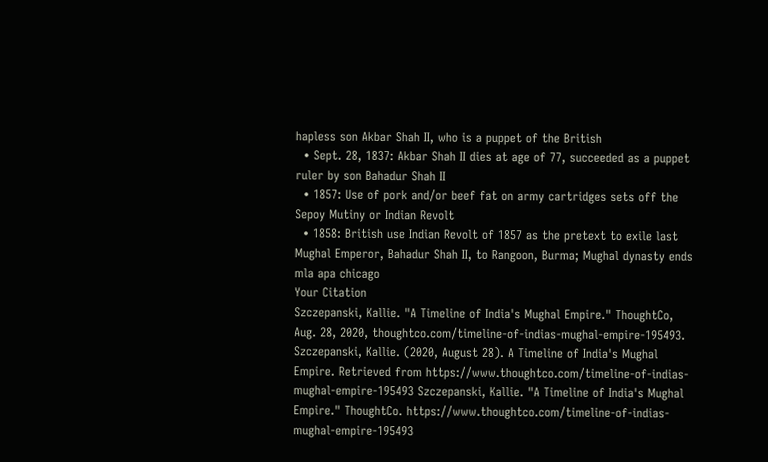hapless son Akbar Shah II, who is a puppet of the British
  • Sept. 28, 1837: Akbar Shah II dies at age of 77, succeeded as a puppet ruler by son Bahadur Shah II
  • 1857: Use of pork and/or beef fat on army cartridges sets off the Sepoy Mutiny or Indian Revolt
  • 1858: British use Indian Revolt of 1857 as the pretext to exile last Mughal Emperor, Bahadur Shah II, to Rangoon, Burma; Mughal dynasty ends
mla apa chicago
Your Citation
Szczepanski, Kallie. "A Timeline of India's Mughal Empire." ThoughtCo, Aug. 28, 2020, thoughtco.com/timeline-of-indias-mughal-empire-195493. Szczepanski, Kallie. (2020, August 28). A Timeline of India's Mughal Empire. Retrieved from https://www.thoughtco.com/timeline-of-indias-mughal-empire-195493 Szczepanski, Kallie. "A Timeline of India's Mughal Empire." ThoughtCo. https://www.thoughtco.com/timeline-of-indias-mughal-empire-195493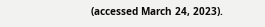(accessed March 24, 2023).